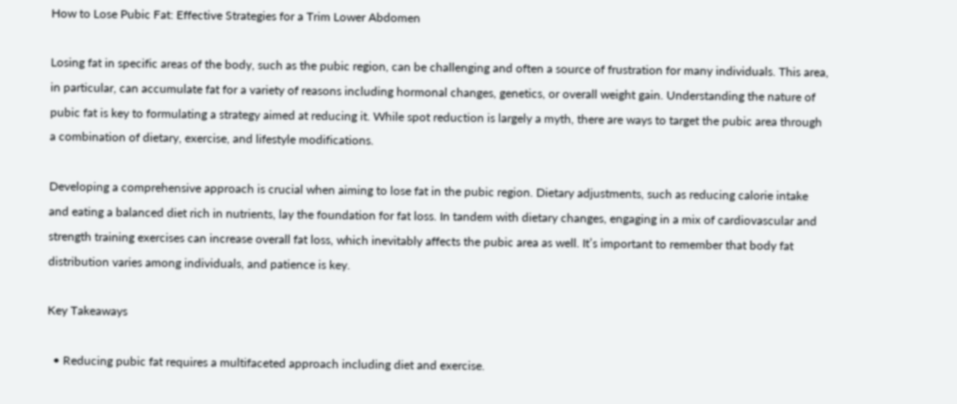How to Lose Pubic Fat: Effective Strategies for a Trim Lower Abdomen

Losing fat in specific areas of the body, such as the pubic region, can be challenging and often a source of frustration for many individuals. This area, in particular, can accumulate fat for a variety of reasons including hormonal changes, genetics, or overall weight gain. Understanding the nature of pubic fat is key to formulating a strategy aimed at reducing it. While spot reduction is largely a myth, there are ways to target the pubic area through a combination of dietary, exercise, and lifestyle modifications.

Developing a comprehensive approach is crucial when aiming to lose fat in the pubic region. Dietary adjustments, such as reducing calorie intake and eating a balanced diet rich in nutrients, lay the foundation for fat loss. In tandem with dietary changes, engaging in a mix of cardiovascular and strength training exercises can increase overall fat loss, which inevitably affects the pubic area as well. It’s important to remember that body fat distribution varies among individuals, and patience is key.

Key Takeaways

  • Reducing pubic fat requires a multifaceted approach including diet and exercise.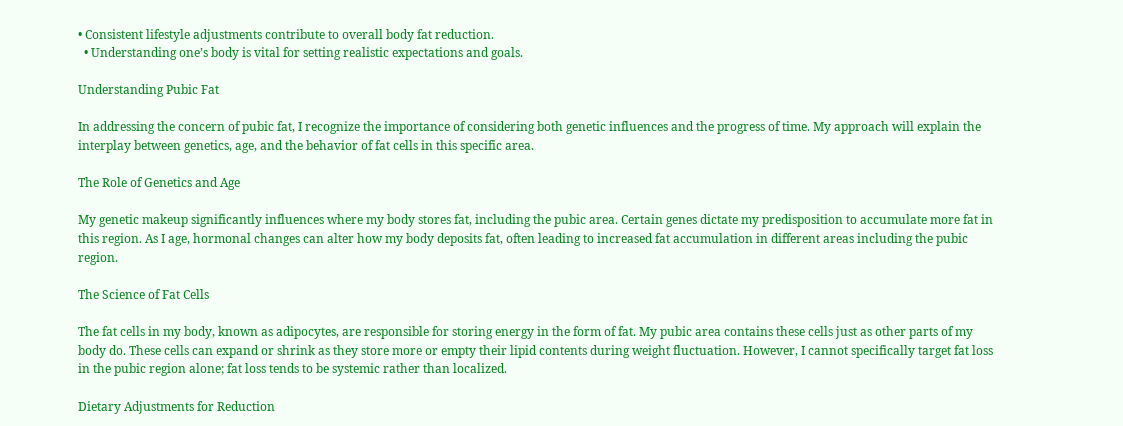• Consistent lifestyle adjustments contribute to overall body fat reduction.
  • Understanding one’s body is vital for setting realistic expectations and goals.

Understanding Pubic Fat

In addressing the concern of pubic fat, I recognize the importance of considering both genetic influences and the progress of time. My approach will explain the interplay between genetics, age, and the behavior of fat cells in this specific area.

The Role of Genetics and Age

My genetic makeup significantly influences where my body stores fat, including the pubic area. Certain genes dictate my predisposition to accumulate more fat in this region. As I age, hormonal changes can alter how my body deposits fat, often leading to increased fat accumulation in different areas including the pubic region.

The Science of Fat Cells

The fat cells in my body, known as adipocytes, are responsible for storing energy in the form of fat. My pubic area contains these cells just as other parts of my body do. These cells can expand or shrink as they store more or empty their lipid contents during weight fluctuation. However, I cannot specifically target fat loss in the pubic region alone; fat loss tends to be systemic rather than localized.

Dietary Adjustments for Reduction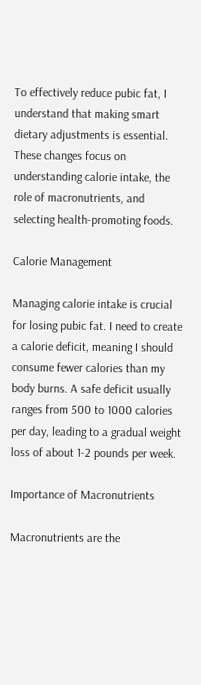To effectively reduce pubic fat, I understand that making smart dietary adjustments is essential. These changes focus on understanding calorie intake, the role of macronutrients, and selecting health-promoting foods.

Calorie Management

Managing calorie intake is crucial for losing pubic fat. I need to create a calorie deficit, meaning I should consume fewer calories than my body burns. A safe deficit usually ranges from 500 to 1000 calories per day, leading to a gradual weight loss of about 1-2 pounds per week.

Importance of Macronutrients

Macronutrients are the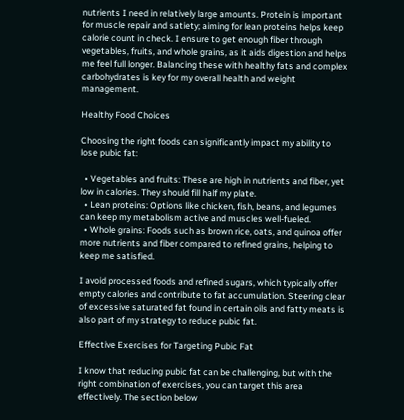nutrients I need in relatively large amounts. Protein is important for muscle repair and satiety; aiming for lean proteins helps keep calorie count in check. I ensure to get enough fiber through vegetables, fruits, and whole grains, as it aids digestion and helps me feel full longer. Balancing these with healthy fats and complex carbohydrates is key for my overall health and weight management.

Healthy Food Choices

Choosing the right foods can significantly impact my ability to lose pubic fat:

  • Vegetables and fruits: These are high in nutrients and fiber, yet low in calories. They should fill half my plate.
  • Lean proteins: Options like chicken, fish, beans, and legumes can keep my metabolism active and muscles well-fueled.
  • Whole grains: Foods such as brown rice, oats, and quinoa offer more nutrients and fiber compared to refined grains, helping to keep me satisfied.

I avoid processed foods and refined sugars, which typically offer empty calories and contribute to fat accumulation. Steering clear of excessive saturated fat found in certain oils and fatty meats is also part of my strategy to reduce pubic fat.

Effective Exercises for Targeting Pubic Fat

I know that reducing pubic fat can be challenging, but with the right combination of exercises, you can target this area effectively. The section below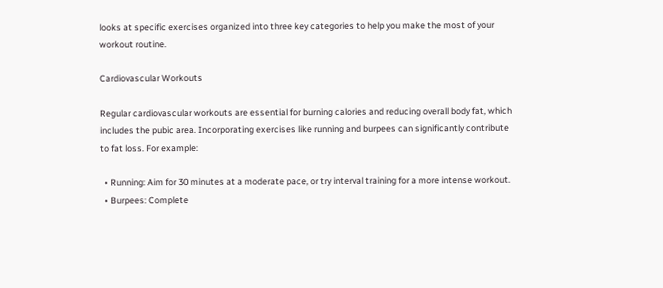looks at specific exercises organized into three key categories to help you make the most of your workout routine.

Cardiovascular Workouts

Regular cardiovascular workouts are essential for burning calories and reducing overall body fat, which includes the pubic area. Incorporating exercises like running and burpees can significantly contribute to fat loss. For example:

  • Running: Aim for 30 minutes at a moderate pace, or try interval training for a more intense workout.
  • Burpees: Complete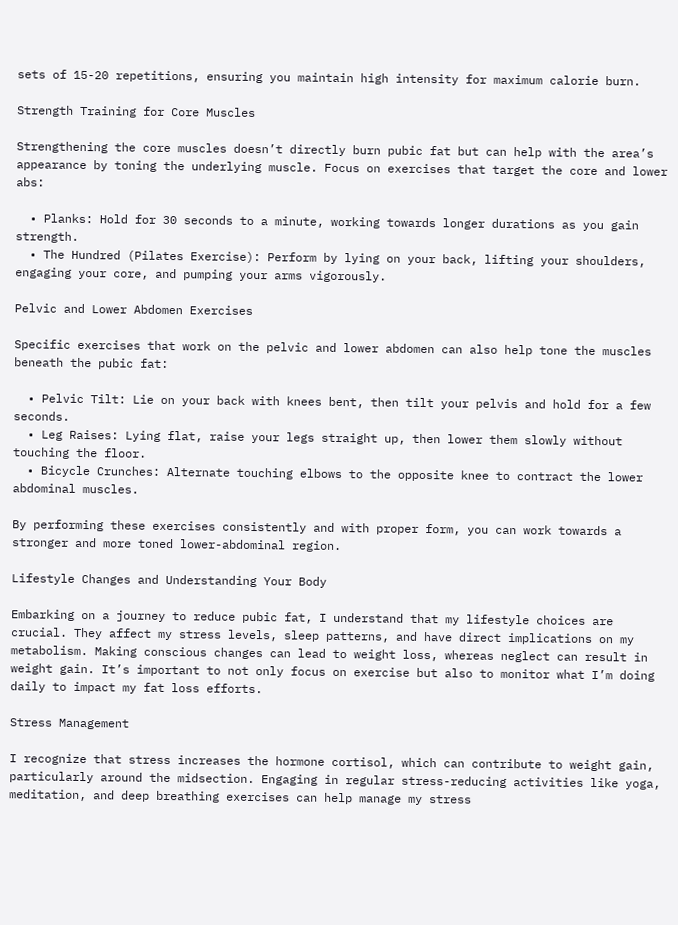sets of 15-20 repetitions, ensuring you maintain high intensity for maximum calorie burn.

Strength Training for Core Muscles

Strengthening the core muscles doesn’t directly burn pubic fat but can help with the area’s appearance by toning the underlying muscle. Focus on exercises that target the core and lower abs:

  • Planks: Hold for 30 seconds to a minute, working towards longer durations as you gain strength.
  • The Hundred (Pilates Exercise): Perform by lying on your back, lifting your shoulders, engaging your core, and pumping your arms vigorously.

Pelvic and Lower Abdomen Exercises

Specific exercises that work on the pelvic and lower abdomen can also help tone the muscles beneath the pubic fat:

  • Pelvic Tilt: Lie on your back with knees bent, then tilt your pelvis and hold for a few seconds.
  • Leg Raises: Lying flat, raise your legs straight up, then lower them slowly without touching the floor.
  • Bicycle Crunches: Alternate touching elbows to the opposite knee to contract the lower abdominal muscles.

By performing these exercises consistently and with proper form, you can work towards a stronger and more toned lower-abdominal region.

Lifestyle Changes and Understanding Your Body

Embarking on a journey to reduce pubic fat, I understand that my lifestyle choices are crucial. They affect my stress levels, sleep patterns, and have direct implications on my metabolism. Making conscious changes can lead to weight loss, whereas neglect can result in weight gain. It’s important to not only focus on exercise but also to monitor what I’m doing daily to impact my fat loss efforts.

Stress Management

I recognize that stress increases the hormone cortisol, which can contribute to weight gain, particularly around the midsection. Engaging in regular stress-reducing activities like yoga, meditation, and deep breathing exercises can help manage my stress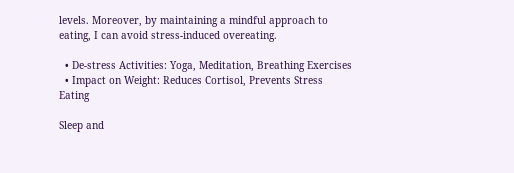levels. Moreover, by maintaining a mindful approach to eating, I can avoid stress-induced overeating.

  • De-stress Activities: Yoga, Meditation, Breathing Exercises
  • Impact on Weight: Reduces Cortisol, Prevents Stress Eating

Sleep and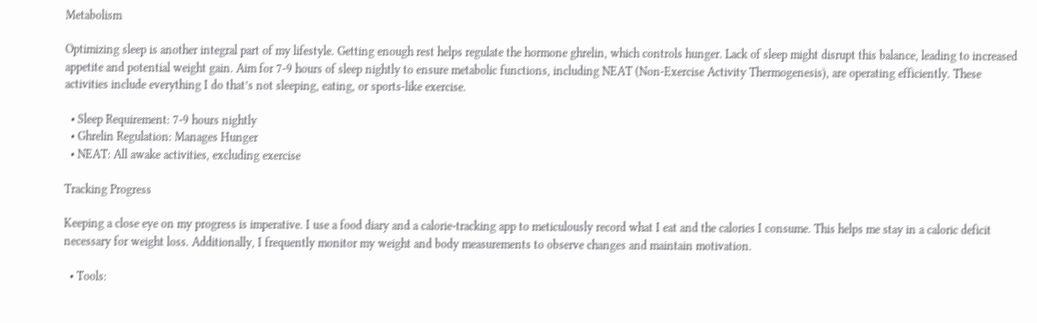Metabolism

Optimizing sleep is another integral part of my lifestyle. Getting enough rest helps regulate the hormone ghrelin, which controls hunger. Lack of sleep might disrupt this balance, leading to increased appetite and potential weight gain. Aim for 7-9 hours of sleep nightly to ensure metabolic functions, including NEAT (Non-Exercise Activity Thermogenesis), are operating efficiently. These activities include everything I do that’s not sleeping, eating, or sports-like exercise.

  • Sleep Requirement: 7-9 hours nightly
  • Ghrelin Regulation: Manages Hunger
  • NEAT: All awake activities, excluding exercise

Tracking Progress

Keeping a close eye on my progress is imperative. I use a food diary and a calorie-tracking app to meticulously record what I eat and the calories I consume. This helps me stay in a caloric deficit necessary for weight loss. Additionally, I frequently monitor my weight and body measurements to observe changes and maintain motivation.

  • Tools: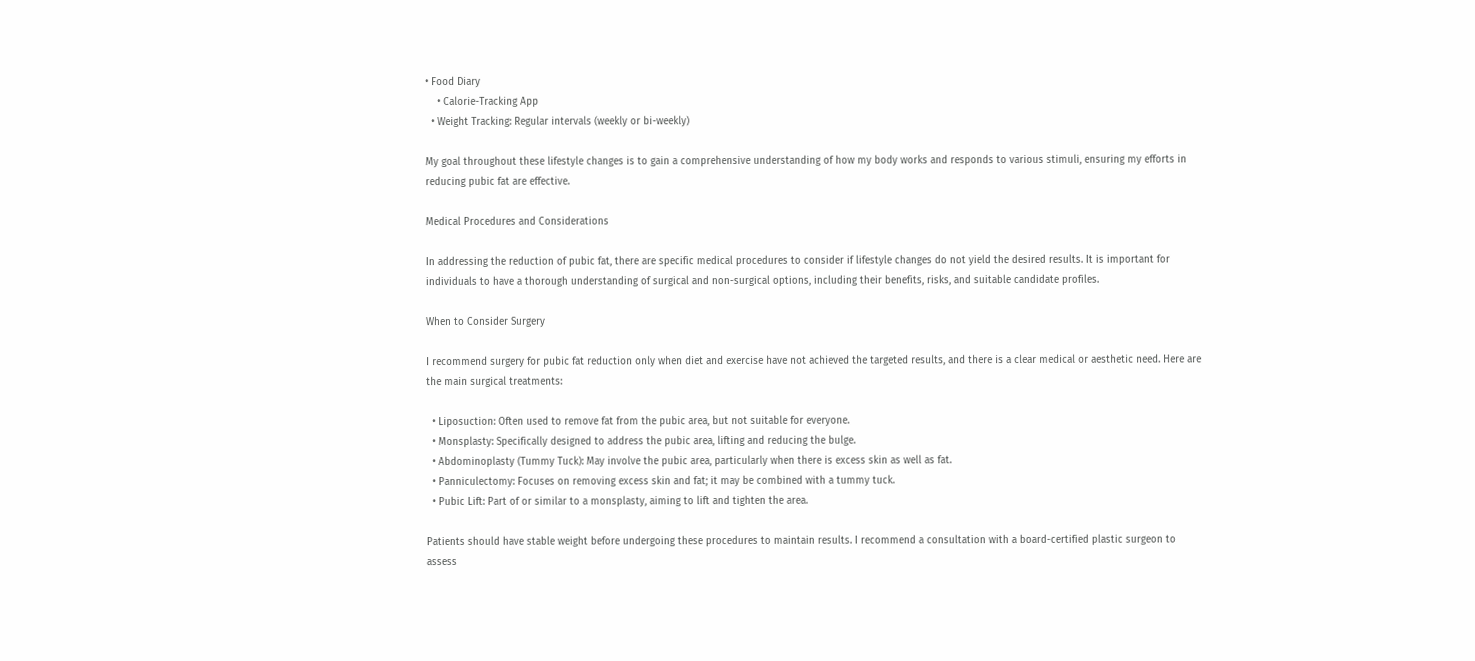• Food Diary
    • Calorie-Tracking App
  • Weight Tracking: Regular intervals (weekly or bi-weekly)

My goal throughout these lifestyle changes is to gain a comprehensive understanding of how my body works and responds to various stimuli, ensuring my efforts in reducing pubic fat are effective.

Medical Procedures and Considerations

In addressing the reduction of pubic fat, there are specific medical procedures to consider if lifestyle changes do not yield the desired results. It is important for individuals to have a thorough understanding of surgical and non-surgical options, including their benefits, risks, and suitable candidate profiles.

When to Consider Surgery

I recommend surgery for pubic fat reduction only when diet and exercise have not achieved the targeted results, and there is a clear medical or aesthetic need. Here are the main surgical treatments:

  • Liposuction: Often used to remove fat from the pubic area, but not suitable for everyone.
  • Monsplasty: Specifically designed to address the pubic area, lifting and reducing the bulge.
  • Abdominoplasty (Tummy Tuck): May involve the pubic area, particularly when there is excess skin as well as fat.
  • Panniculectomy: Focuses on removing excess skin and fat; it may be combined with a tummy tuck.
  • Pubic Lift: Part of or similar to a monsplasty, aiming to lift and tighten the area.

Patients should have stable weight before undergoing these procedures to maintain results. I recommend a consultation with a board-certified plastic surgeon to assess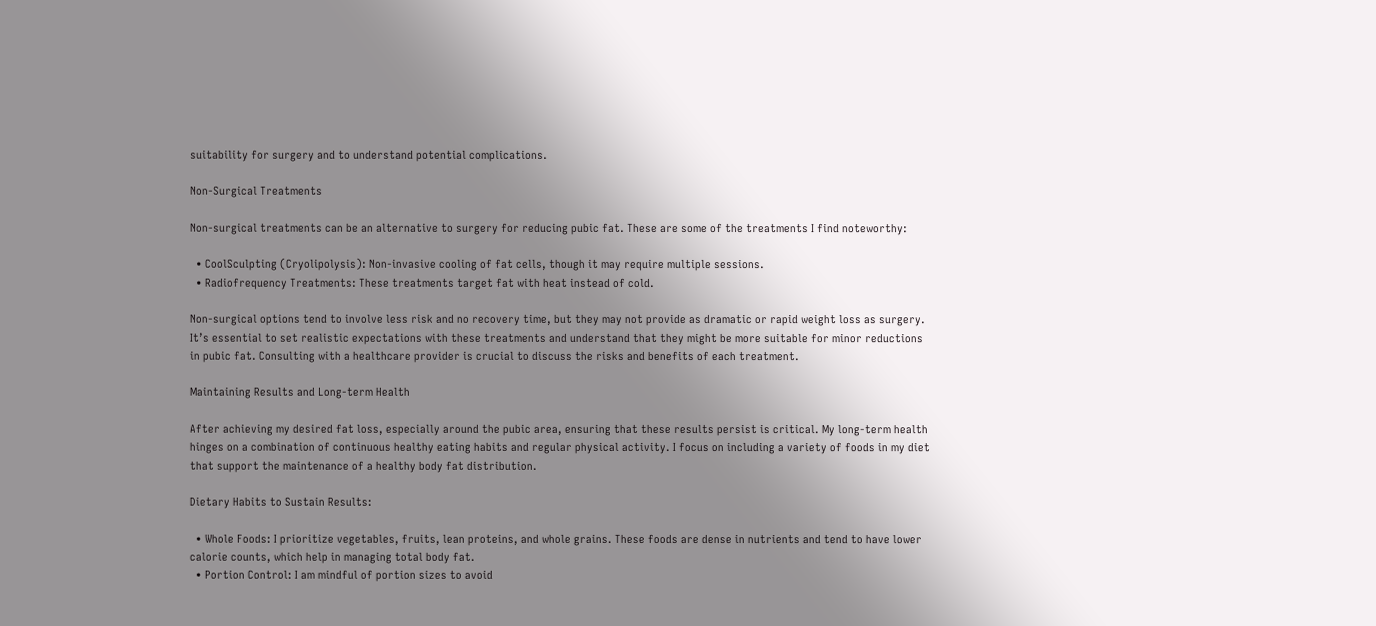suitability for surgery and to understand potential complications.

Non-Surgical Treatments

Non-surgical treatments can be an alternative to surgery for reducing pubic fat. These are some of the treatments I find noteworthy:

  • CoolSculpting (Cryolipolysis): Non-invasive cooling of fat cells, though it may require multiple sessions.
  • Radiofrequency Treatments: These treatments target fat with heat instead of cold.

Non-surgical options tend to involve less risk and no recovery time, but they may not provide as dramatic or rapid weight loss as surgery. It’s essential to set realistic expectations with these treatments and understand that they might be more suitable for minor reductions in pubic fat. Consulting with a healthcare provider is crucial to discuss the risks and benefits of each treatment.

Maintaining Results and Long-term Health

After achieving my desired fat loss, especially around the pubic area, ensuring that these results persist is critical. My long-term health hinges on a combination of continuous healthy eating habits and regular physical activity. I focus on including a variety of foods in my diet that support the maintenance of a healthy body fat distribution.

Dietary Habits to Sustain Results:

  • Whole Foods: I prioritize vegetables, fruits, lean proteins, and whole grains. These foods are dense in nutrients and tend to have lower calorie counts, which help in managing total body fat.
  • Portion Control: I am mindful of portion sizes to avoid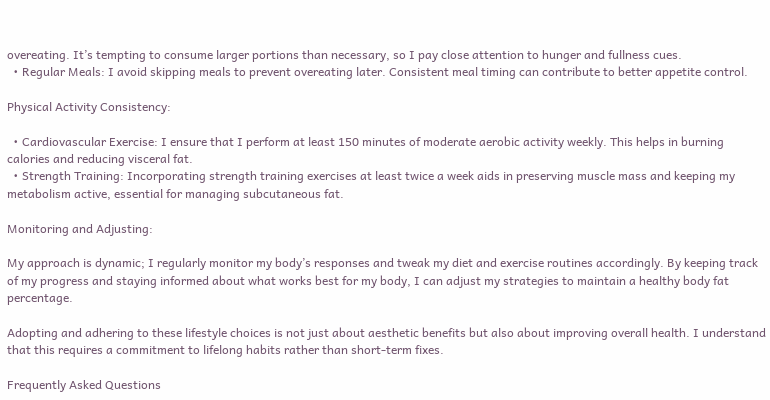overeating. It’s tempting to consume larger portions than necessary, so I pay close attention to hunger and fullness cues.
  • Regular Meals: I avoid skipping meals to prevent overeating later. Consistent meal timing can contribute to better appetite control.

Physical Activity Consistency:

  • Cardiovascular Exercise: I ensure that I perform at least 150 minutes of moderate aerobic activity weekly. This helps in burning calories and reducing visceral fat.
  • Strength Training: Incorporating strength training exercises at least twice a week aids in preserving muscle mass and keeping my metabolism active, essential for managing subcutaneous fat.

Monitoring and Adjusting:

My approach is dynamic; I regularly monitor my body’s responses and tweak my diet and exercise routines accordingly. By keeping track of my progress and staying informed about what works best for my body, I can adjust my strategies to maintain a healthy body fat percentage.

Adopting and adhering to these lifestyle choices is not just about aesthetic benefits but also about improving overall health. I understand that this requires a commitment to lifelong habits rather than short-term fixes.

Frequently Asked Questions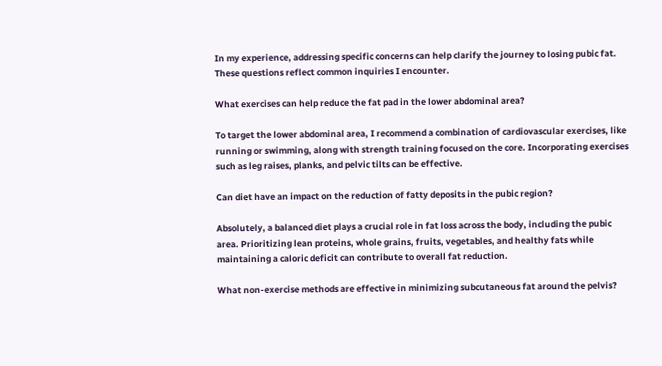In my experience, addressing specific concerns can help clarify the journey to losing pubic fat. These questions reflect common inquiries I encounter.

What exercises can help reduce the fat pad in the lower abdominal area?

To target the lower abdominal area, I recommend a combination of cardiovascular exercises, like running or swimming, along with strength training focused on the core. Incorporating exercises such as leg raises, planks, and pelvic tilts can be effective.

Can diet have an impact on the reduction of fatty deposits in the pubic region?

Absolutely, a balanced diet plays a crucial role in fat loss across the body, including the pubic area. Prioritizing lean proteins, whole grains, fruits, vegetables, and healthy fats while maintaining a caloric deficit can contribute to overall fat reduction.

What non-exercise methods are effective in minimizing subcutaneous fat around the pelvis?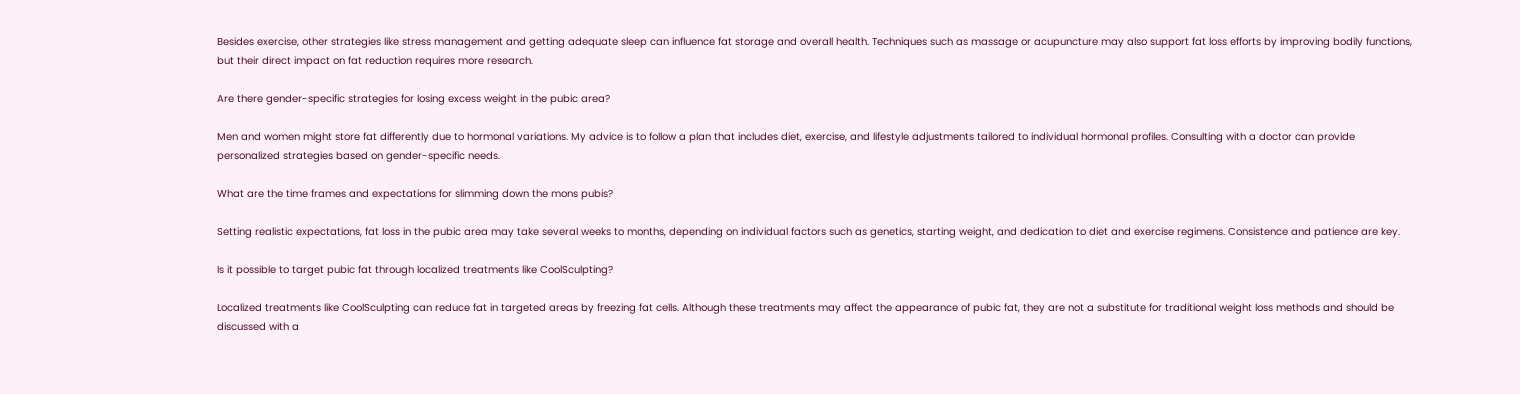Besides exercise, other strategies like stress management and getting adequate sleep can influence fat storage and overall health. Techniques such as massage or acupuncture may also support fat loss efforts by improving bodily functions, but their direct impact on fat reduction requires more research.

Are there gender-specific strategies for losing excess weight in the pubic area?

Men and women might store fat differently due to hormonal variations. My advice is to follow a plan that includes diet, exercise, and lifestyle adjustments tailored to individual hormonal profiles. Consulting with a doctor can provide personalized strategies based on gender-specific needs.

What are the time frames and expectations for slimming down the mons pubis?

Setting realistic expectations, fat loss in the pubic area may take several weeks to months, depending on individual factors such as genetics, starting weight, and dedication to diet and exercise regimens. Consistence and patience are key.

Is it possible to target pubic fat through localized treatments like CoolSculpting?

Localized treatments like CoolSculpting can reduce fat in targeted areas by freezing fat cells. Although these treatments may affect the appearance of pubic fat, they are not a substitute for traditional weight loss methods and should be discussed with a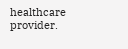healthcare provider.